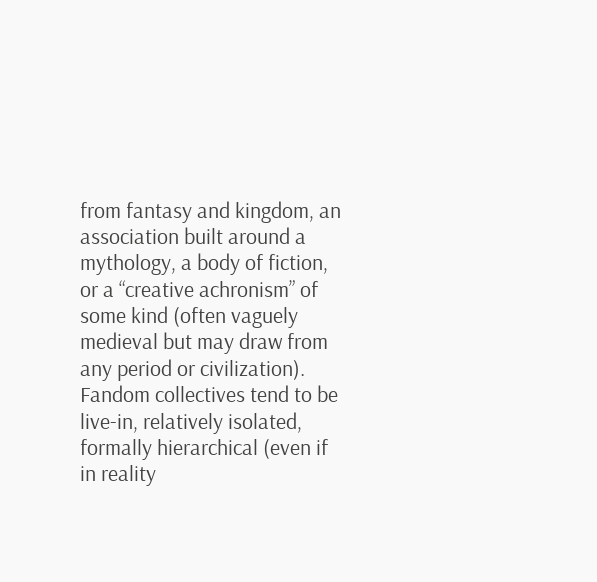from fantasy and kingdom, an association built around a mythology, a body of fiction, or a “creative achronism” of some kind (often vaguely medieval but may draw from any period or civilization). Fandom collectives tend to be live-in, relatively isolated, formally hierarchical (even if in reality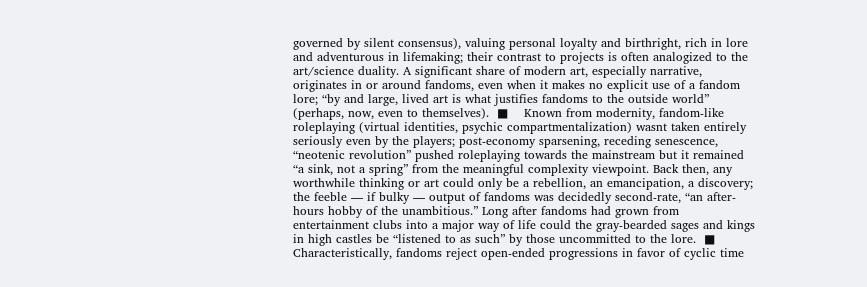governed by silent consensus), valuing personal loyalty and birthright, rich in lore and adventurous in lifemaking; their contrast to projects is often analogized to the art/science duality. A significant share of modern art, especially narrative, originates in or around fandoms, even when it makes no explicit use of a fandom lore; “by and large, lived art is what justifies fandoms to the outside world” (perhaps, now, even to themselves).  ■    Known from modernity, fandom-like roleplaying (virtual identities, psychic compartmentalization) wasnt taken entirely seriously even by the players; post-economy sparsening, receding senescence, “neotenic revolution” pushed roleplaying towards the mainstream but it remained “a sink, not a spring” from the meaningful complexity viewpoint. Back then, any worthwhile thinking or art could only be a rebellion, an emancipation, a discovery; the feeble — if bulky — output of fandoms was decidedly second-rate, “an after-hours hobby of the unambitious.” Long after fandoms had grown from entertainment clubs into a major way of life could the gray-bearded sages and kings in high castles be “listened to as such” by those uncommitted to the lore.  ■    Characteristically, fandoms reject open-ended progressions in favor of cyclic time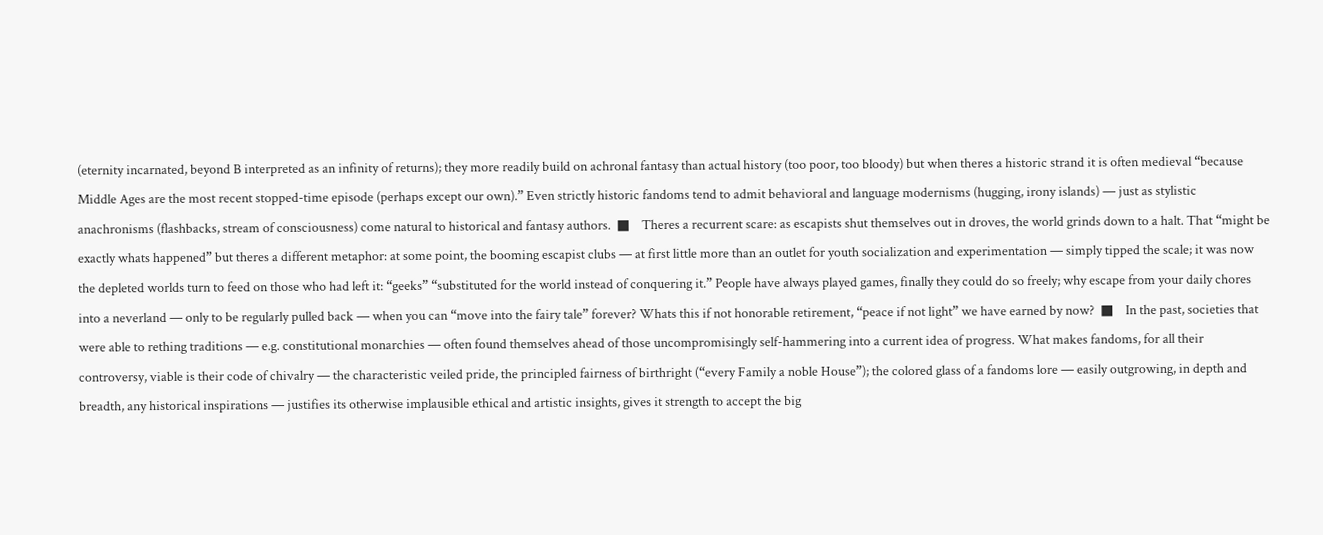(eternity incarnated, beyond B interpreted as an infinity of returns); they more readily build on achronal fantasy than actual history (too poor, too bloody) but when theres a historic strand it is often medieval “because Middle Ages are the most recent stopped-time episode (perhaps except our own).” Even strictly historic fandoms tend to admit behavioral and language modernisms (hugging, irony islands) — just as stylistic anachronisms (flashbacks, stream of consciousness) come natural to historical and fantasy authors.  ■    Theres a recurrent scare: as escapists shut themselves out in droves, the world grinds down to a halt. That “might be exactly whats happened” but theres a different metaphor: at some point, the booming escapist clubs — at first little more than an outlet for youth socialization and experimentation — simply tipped the scale; it was now the depleted worlds turn to feed on those who had left it: “geeks” “substituted for the world instead of conquering it.” People have always played games, finally they could do so freely; why escape from your daily chores into a neverland — only to be regularly pulled back — when you can “move into the fairy tale” forever? Whats this if not honorable retirement, “peace if not light” we have earned by now?  ■    In the past, societies that were able to rething traditions — e.g. constitutional monarchies — often found themselves ahead of those uncompromisingly self-hammering into a current idea of progress. What makes fandoms, for all their controversy, viable is their code of chivalry — the characteristic veiled pride, the principled fairness of birthright (“every Family a noble House”); the colored glass of a fandoms lore — easily outgrowing, in depth and breadth, any historical inspirations — justifies its otherwise implausible ethical and artistic insights, gives it strength to accept the big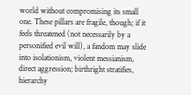world without compromising its small one. These pillars are fragile, though; if it feels threatened (not necessarily by a personified evil will), a fandom may slide into isolationism, violent messianism, direct aggression; birthright stratifies, hierarchy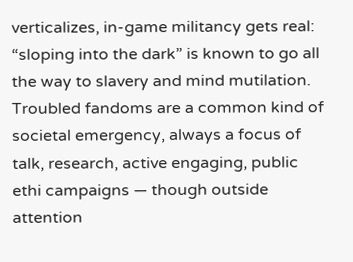verticalizes, in-game militancy gets real: “sloping into the dark” is known to go all the way to slavery and mind mutilation. Troubled fandoms are a common kind of societal emergency, always a focus of talk, research, active engaging, public ethi campaigns — though outside attention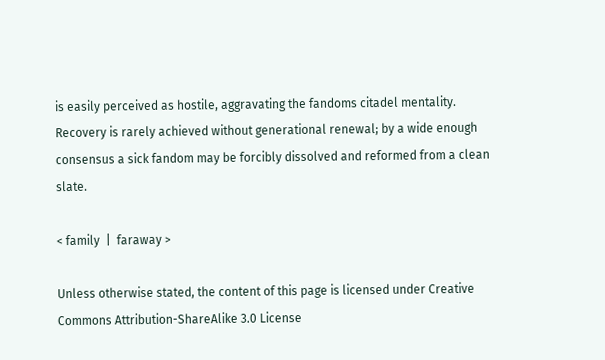is easily perceived as hostile, aggravating the fandoms citadel mentality. Recovery is rarely achieved without generational renewal; by a wide enough consensus a sick fandom may be forcibly dissolved and reformed from a clean slate.

< family  |  faraway >

Unless otherwise stated, the content of this page is licensed under Creative Commons Attribution-ShareAlike 3.0 License